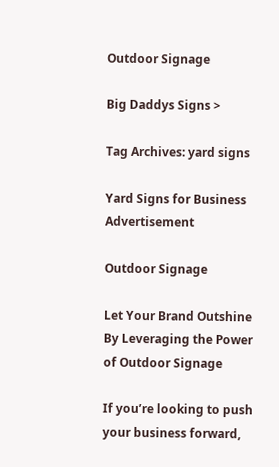Outdoor Signage

Big Daddys Signs >

Tag Archives: yard signs

Yard Signs for Business Advertisement

Outdoor Signage

Let Your Brand Outshine By Leveraging the Power of Outdoor Signage

If you’re looking to push your business forward,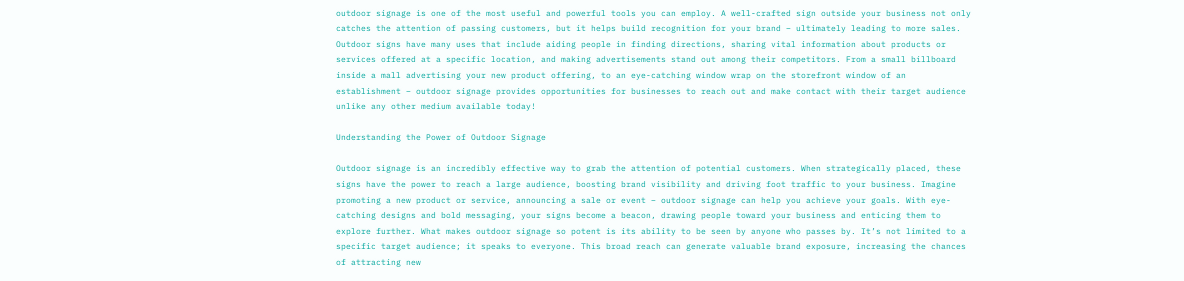outdoor signage is one of the most useful and powerful tools you can employ. A well-crafted sign outside your business not only catches the attention of passing customers, but it helps build recognition for your brand – ultimately leading to more sales. Outdoor signs have many uses that include aiding people in finding directions, sharing vital information about products or services offered at a specific location, and making advertisements stand out among their competitors. From a small billboard inside a mall advertising your new product offering, to an eye-catching window wrap on the storefront window of an establishment – outdoor signage provides opportunities for businesses to reach out and make contact with their target audience unlike any other medium available today!

Understanding the Power of Outdoor Signage

Outdoor signage is an incredibly effective way to grab the attention of potential customers. When strategically placed, these signs have the power to reach a large audience, boosting brand visibility and driving foot traffic to your business. Imagine promoting a new product or service, announcing a sale or event – outdoor signage can help you achieve your goals. With eye-catching designs and bold messaging, your signs become a beacon, drawing people toward your business and enticing them to explore further. What makes outdoor signage so potent is its ability to be seen by anyone who passes by. It’s not limited to a specific target audience; it speaks to everyone. This broad reach can generate valuable brand exposure, increasing the chances of attracting new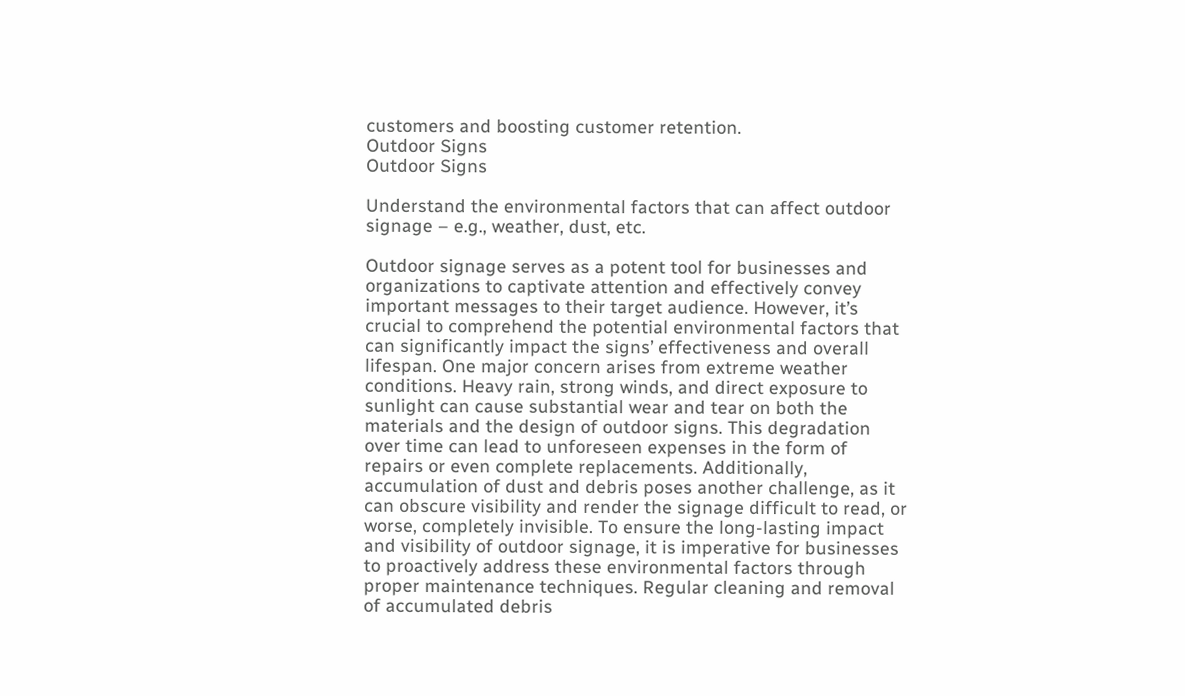customers and boosting customer retention.
Outdoor Signs
Outdoor Signs

Understand the environmental factors that can affect outdoor signage – e.g., weather, dust, etc.

Outdoor signage serves as a potent tool for businesses and organizations to captivate attention and effectively convey important messages to their target audience. However, it’s crucial to comprehend the potential environmental factors that can significantly impact the signs’ effectiveness and overall lifespan. One major concern arises from extreme weather conditions. Heavy rain, strong winds, and direct exposure to sunlight can cause substantial wear and tear on both the materials and the design of outdoor signs. This degradation over time can lead to unforeseen expenses in the form of repairs or even complete replacements. Additionally, accumulation of dust and debris poses another challenge, as it can obscure visibility and render the signage difficult to read, or worse, completely invisible. To ensure the long-lasting impact and visibility of outdoor signage, it is imperative for businesses to proactively address these environmental factors through proper maintenance techniques. Regular cleaning and removal of accumulated debris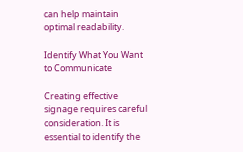can help maintain optimal readability.

Identify What You Want to Communicate

Creating effective signage requires careful consideration. It is essential to identify the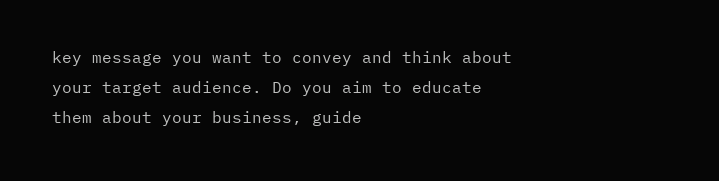key message you want to convey and think about your target audience. Do you aim to educate them about your business, guide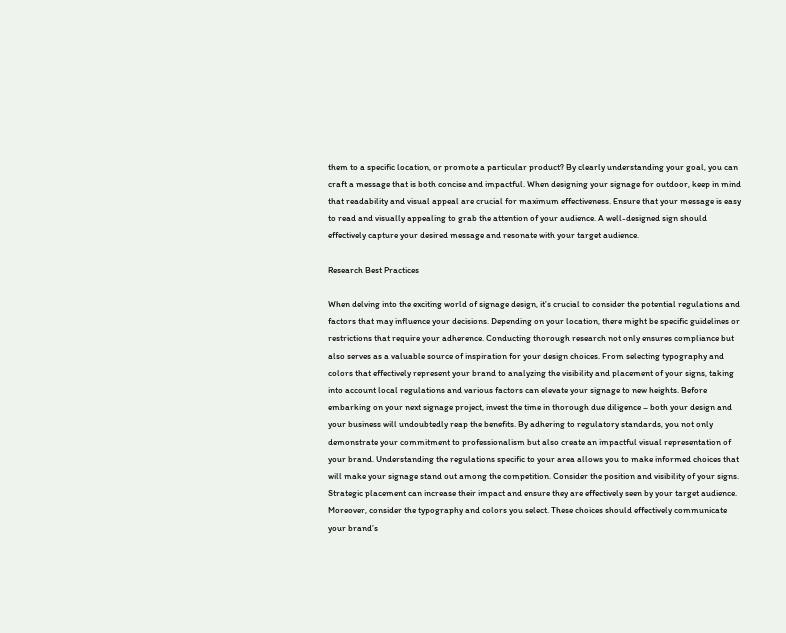them to a specific location, or promote a particular product? By clearly understanding your goal, you can craft a message that is both concise and impactful. When designing your signage for outdoor, keep in mind that readability and visual appeal are crucial for maximum effectiveness. Ensure that your message is easy to read and visually appealing to grab the attention of your audience. A well-designed sign should effectively capture your desired message and resonate with your target audience.

Research Best Practices

When delving into the exciting world of signage design, it’s crucial to consider the potential regulations and factors that may influence your decisions. Depending on your location, there might be specific guidelines or restrictions that require your adherence. Conducting thorough research not only ensures compliance but also serves as a valuable source of inspiration for your design choices. From selecting typography and colors that effectively represent your brand to analyzing the visibility and placement of your signs, taking into account local regulations and various factors can elevate your signage to new heights. Before embarking on your next signage project, invest the time in thorough due diligence – both your design and your business will undoubtedly reap the benefits. By adhering to regulatory standards, you not only demonstrate your commitment to professionalism but also create an impactful visual representation of your brand. Understanding the regulations specific to your area allows you to make informed choices that will make your signage stand out among the competition. Consider the position and visibility of your signs. Strategic placement can increase their impact and ensure they are effectively seen by your target audience. Moreover, consider the typography and colors you select. These choices should effectively communicate your brand’s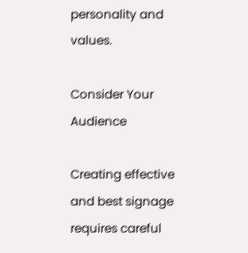personality and values.

Consider Your Audience

Creating effective and best signage requires careful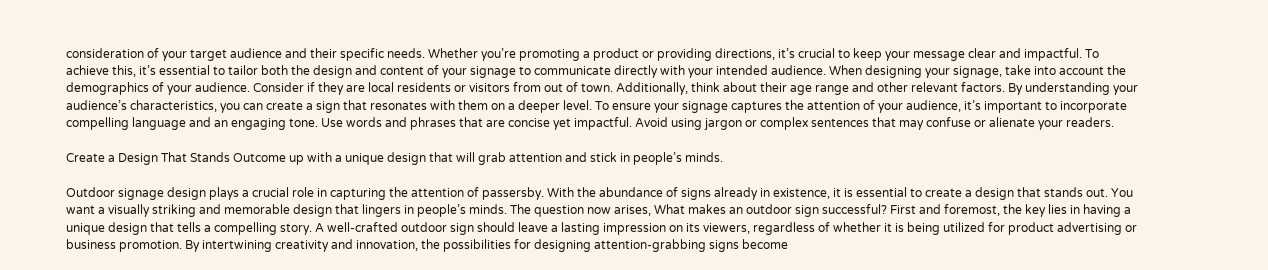consideration of your target audience and their specific needs. Whether you’re promoting a product or providing directions, it’s crucial to keep your message clear and impactful. To achieve this, it’s essential to tailor both the design and content of your signage to communicate directly with your intended audience. When designing your signage, take into account the demographics of your audience. Consider if they are local residents or visitors from out of town. Additionally, think about their age range and other relevant factors. By understanding your audience’s characteristics, you can create a sign that resonates with them on a deeper level. To ensure your signage captures the attention of your audience, it’s important to incorporate compelling language and an engaging tone. Use words and phrases that are concise yet impactful. Avoid using jargon or complex sentences that may confuse or alienate your readers.

Create a Design That Stands Outcome up with a unique design that will grab attention and stick in people’s minds.

Outdoor signage design plays a crucial role in capturing the attention of passersby. With the abundance of signs already in existence, it is essential to create a design that stands out. You want a visually striking and memorable design that lingers in people’s minds. The question now arises, What makes an outdoor sign successful? First and foremost, the key lies in having a unique design that tells a compelling story. A well-crafted outdoor sign should leave a lasting impression on its viewers, regardless of whether it is being utilized for product advertising or business promotion. By intertwining creativity and innovation, the possibilities for designing attention-grabbing signs become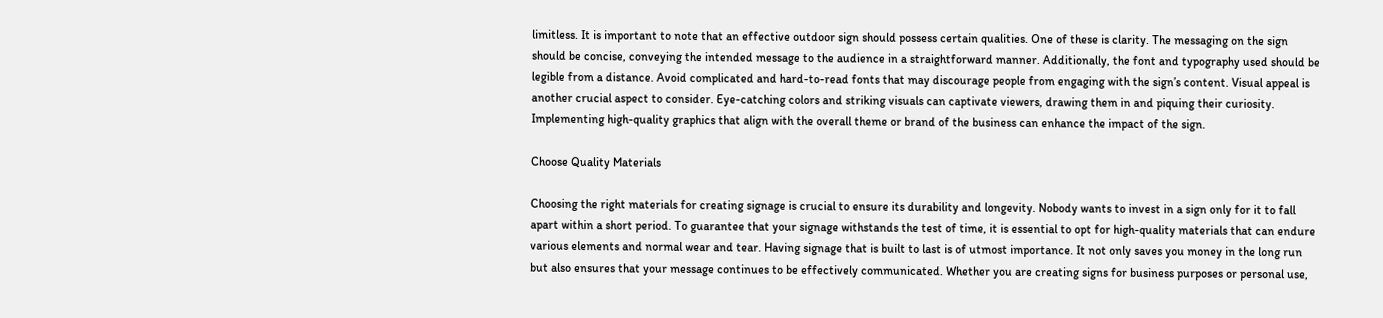limitless. It is important to note that an effective outdoor sign should possess certain qualities. One of these is clarity. The messaging on the sign should be concise, conveying the intended message to the audience in a straightforward manner. Additionally, the font and typography used should be legible from a distance. Avoid complicated and hard-to-read fonts that may discourage people from engaging with the sign’s content. Visual appeal is another crucial aspect to consider. Eye-catching colors and striking visuals can captivate viewers, drawing them in and piquing their curiosity. Implementing high-quality graphics that align with the overall theme or brand of the business can enhance the impact of the sign.

Choose Quality Materials

Choosing the right materials for creating signage is crucial to ensure its durability and longevity. Nobody wants to invest in a sign only for it to fall apart within a short period. To guarantee that your signage withstands the test of time, it is essential to opt for high-quality materials that can endure various elements and normal wear and tear. Having signage that is built to last is of utmost importance. It not only saves you money in the long run but also ensures that your message continues to be effectively communicated. Whether you are creating signs for business purposes or personal use,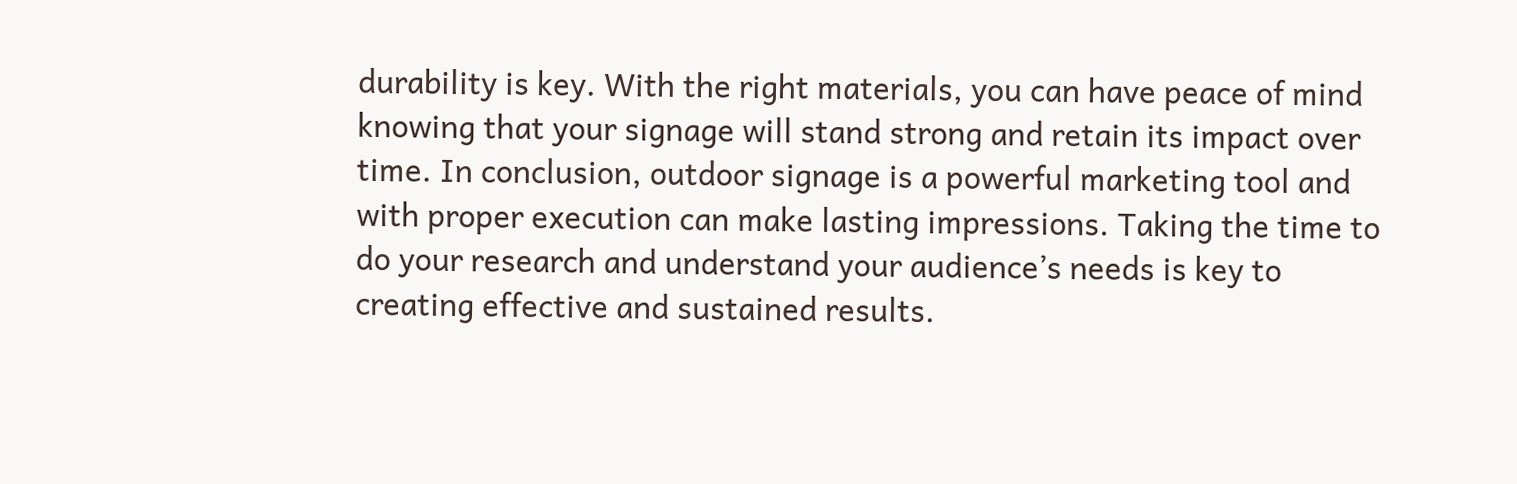durability is key. With the right materials, you can have peace of mind knowing that your signage will stand strong and retain its impact over time. In conclusion, outdoor signage is a powerful marketing tool and with proper execution can make lasting impressions. Taking the time to do your research and understand your audience’s needs is key to creating effective and sustained results.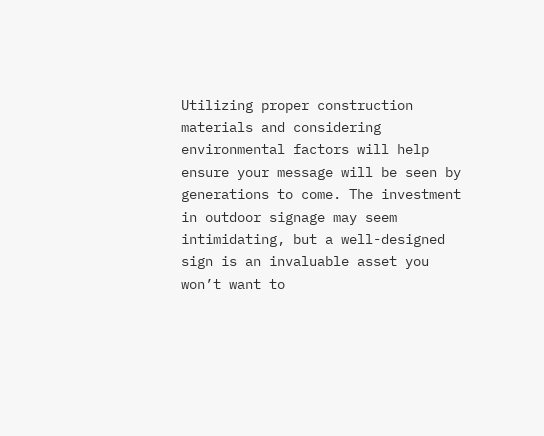Utilizing proper construction materials and considering environmental factors will help ensure your message will be seen by generations to come. The investment in outdoor signage may seem intimidating, but a well-designed sign is an invaluable asset you won’t want to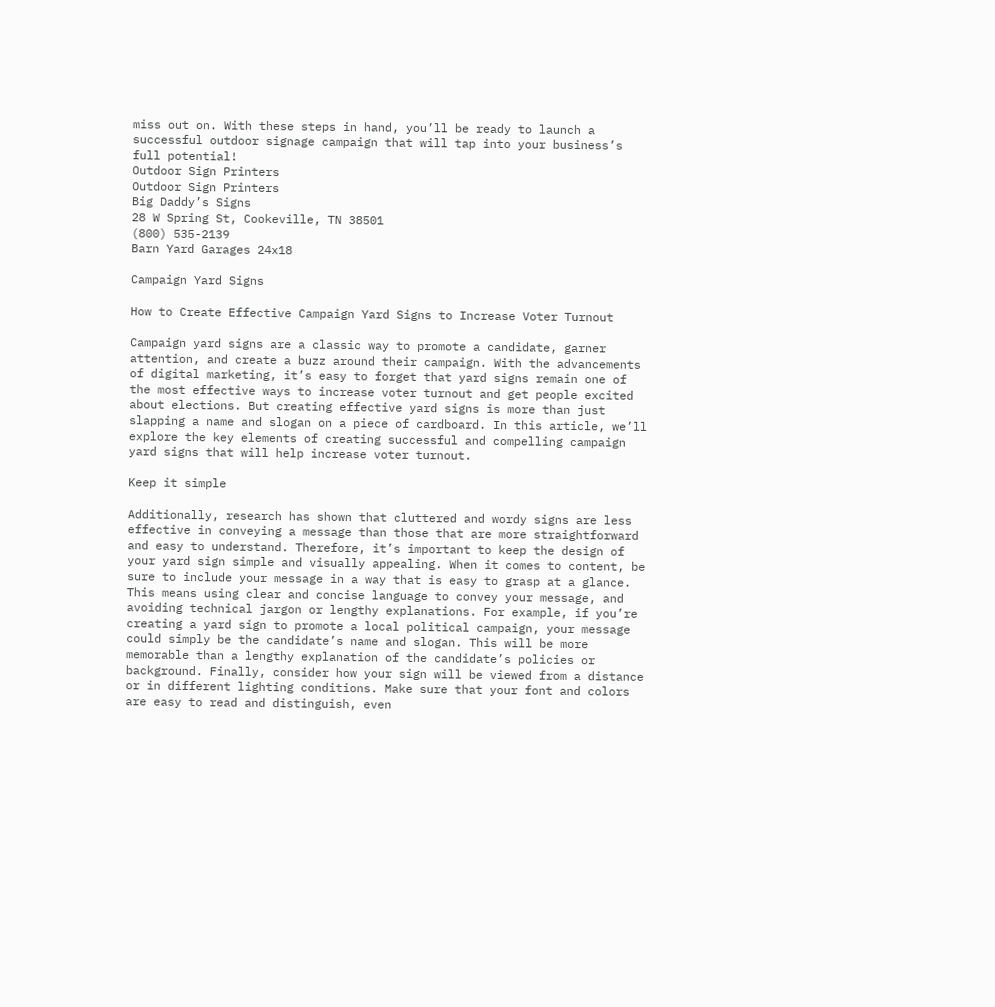miss out on. With these steps in hand, you’ll be ready to launch a successful outdoor signage campaign that will tap into your business’s full potential!
Outdoor Sign Printers
Outdoor Sign Printers
Big Daddy’s Signs
28 W Spring St, Cookeville, TN 38501
(800) 535-2139
Barn Yard Garages 24x18

Campaign Yard Signs

How to Create Effective Campaign Yard Signs to Increase Voter Turnout

Campaign yard signs are a classic way to promote a candidate, garner attention, and create a buzz around their campaign. With the advancements of digital marketing, it’s easy to forget that yard signs remain one of the most effective ways to increase voter turnout and get people excited about elections. But creating effective yard signs is more than just slapping a name and slogan on a piece of cardboard. In this article, we’ll explore the key elements of creating successful and compelling campaign yard signs that will help increase voter turnout.

Keep it simple

Additionally, research has shown that cluttered and wordy signs are less effective in conveying a message than those that are more straightforward and easy to understand. Therefore, it’s important to keep the design of your yard sign simple and visually appealing. When it comes to content, be sure to include your message in a way that is easy to grasp at a glance. This means using clear and concise language to convey your message, and avoiding technical jargon or lengthy explanations. For example, if you’re creating a yard sign to promote a local political campaign, your message could simply be the candidate’s name and slogan. This will be more memorable than a lengthy explanation of the candidate’s policies or background. Finally, consider how your sign will be viewed from a distance or in different lighting conditions. Make sure that your font and colors are easy to read and distinguish, even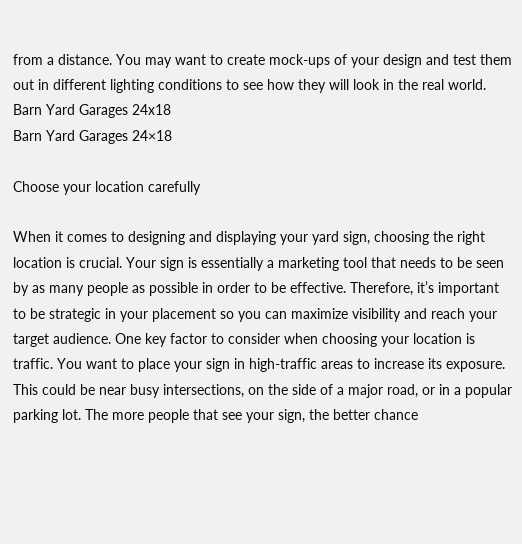from a distance. You may want to create mock-ups of your design and test them out in different lighting conditions to see how they will look in the real world.
Barn Yard Garages 24x18
Barn Yard Garages 24×18

Choose your location carefully

When it comes to designing and displaying your yard sign, choosing the right location is crucial. Your sign is essentially a marketing tool that needs to be seen by as many people as possible in order to be effective. Therefore, it’s important to be strategic in your placement so you can maximize visibility and reach your target audience. One key factor to consider when choosing your location is traffic. You want to place your sign in high-traffic areas to increase its exposure. This could be near busy intersections, on the side of a major road, or in a popular parking lot. The more people that see your sign, the better chance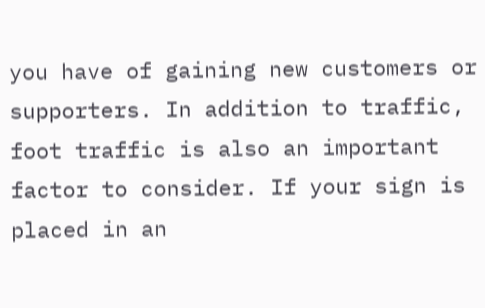you have of gaining new customers or supporters. In addition to traffic, foot traffic is also an important factor to consider. If your sign is placed in an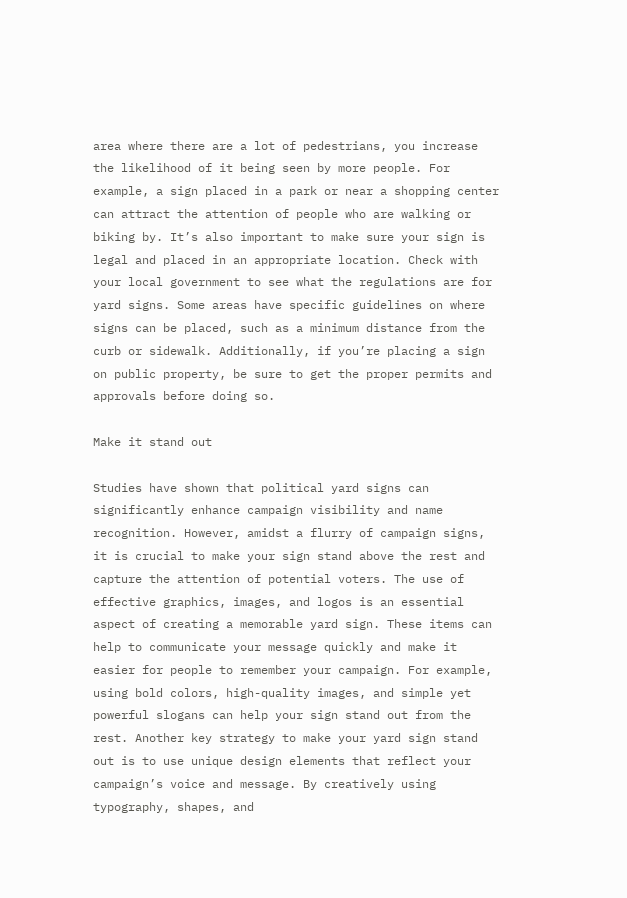area where there are a lot of pedestrians, you increase the likelihood of it being seen by more people. For example, a sign placed in a park or near a shopping center can attract the attention of people who are walking or biking by. It’s also important to make sure your sign is legal and placed in an appropriate location. Check with your local government to see what the regulations are for yard signs. Some areas have specific guidelines on where signs can be placed, such as a minimum distance from the curb or sidewalk. Additionally, if you’re placing a sign on public property, be sure to get the proper permits and approvals before doing so.

Make it stand out

Studies have shown that political yard signs can significantly enhance campaign visibility and name recognition. However, amidst a flurry of campaign signs, it is crucial to make your sign stand above the rest and capture the attention of potential voters. The use of effective graphics, images, and logos is an essential aspect of creating a memorable yard sign. These items can help to communicate your message quickly and make it easier for people to remember your campaign. For example, using bold colors, high-quality images, and simple yet powerful slogans can help your sign stand out from the rest. Another key strategy to make your yard sign stand out is to use unique design elements that reflect your campaign’s voice and message. By creatively using typography, shapes, and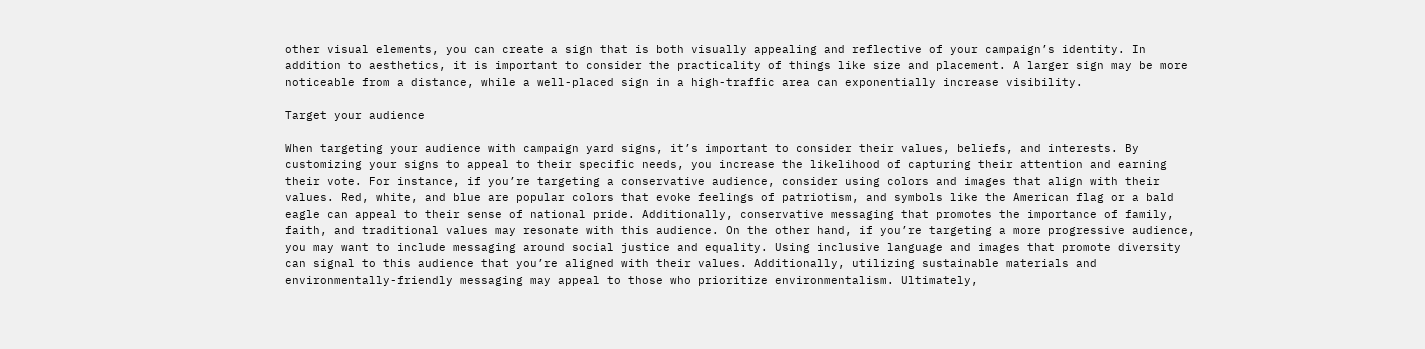other visual elements, you can create a sign that is both visually appealing and reflective of your campaign’s identity. In addition to aesthetics, it is important to consider the practicality of things like size and placement. A larger sign may be more noticeable from a distance, while a well-placed sign in a high-traffic area can exponentially increase visibility.

Target your audience

When targeting your audience with campaign yard signs, it’s important to consider their values, beliefs, and interests. By customizing your signs to appeal to their specific needs, you increase the likelihood of capturing their attention and earning their vote. For instance, if you’re targeting a conservative audience, consider using colors and images that align with their values. Red, white, and blue are popular colors that evoke feelings of patriotism, and symbols like the American flag or a bald eagle can appeal to their sense of national pride. Additionally, conservative messaging that promotes the importance of family, faith, and traditional values may resonate with this audience. On the other hand, if you’re targeting a more progressive audience, you may want to include messaging around social justice and equality. Using inclusive language and images that promote diversity can signal to this audience that you’re aligned with their values. Additionally, utilizing sustainable materials and environmentally-friendly messaging may appeal to those who prioritize environmentalism. Ultimately,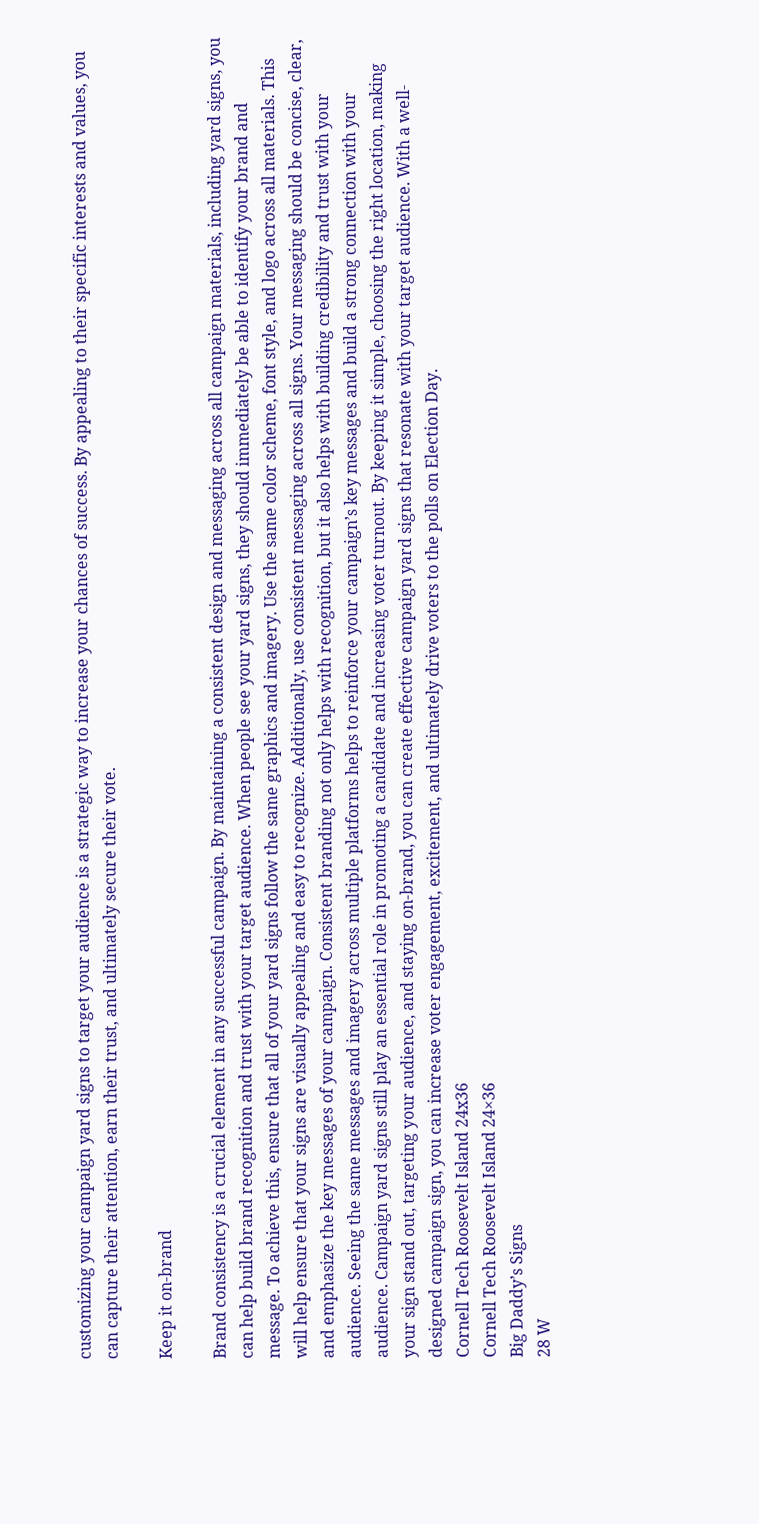customizing your campaign yard signs to target your audience is a strategic way to increase your chances of success. By appealing to their specific interests and values, you can capture their attention, earn their trust, and ultimately secure their vote.

Keep it on-brand

Brand consistency is a crucial element in any successful campaign. By maintaining a consistent design and messaging across all campaign materials, including yard signs, you can help build brand recognition and trust with your target audience. When people see your yard signs, they should immediately be able to identify your brand and message. To achieve this, ensure that all of your yard signs follow the same graphics and imagery. Use the same color scheme, font style, and logo across all materials. This will help ensure that your signs are visually appealing and easy to recognize. Additionally, use consistent messaging across all signs. Your messaging should be concise, clear, and emphasize the key messages of your campaign. Consistent branding not only helps with recognition, but it also helps with building credibility and trust with your audience. Seeing the same messages and imagery across multiple platforms helps to reinforce your campaign’s key messages and build a strong connection with your audience. Campaign yard signs still play an essential role in promoting a candidate and increasing voter turnout. By keeping it simple, choosing the right location, making your sign stand out, targeting your audience, and staying on-brand, you can create effective campaign yard signs that resonate with your target audience. With a well-designed campaign sign, you can increase voter engagement, excitement, and ultimately drive voters to the polls on Election Day.
Cornell Tech Roosevelt Island 24x36
Cornell Tech Roosevelt Island 24×36
Big Daddy’s Signs
28 W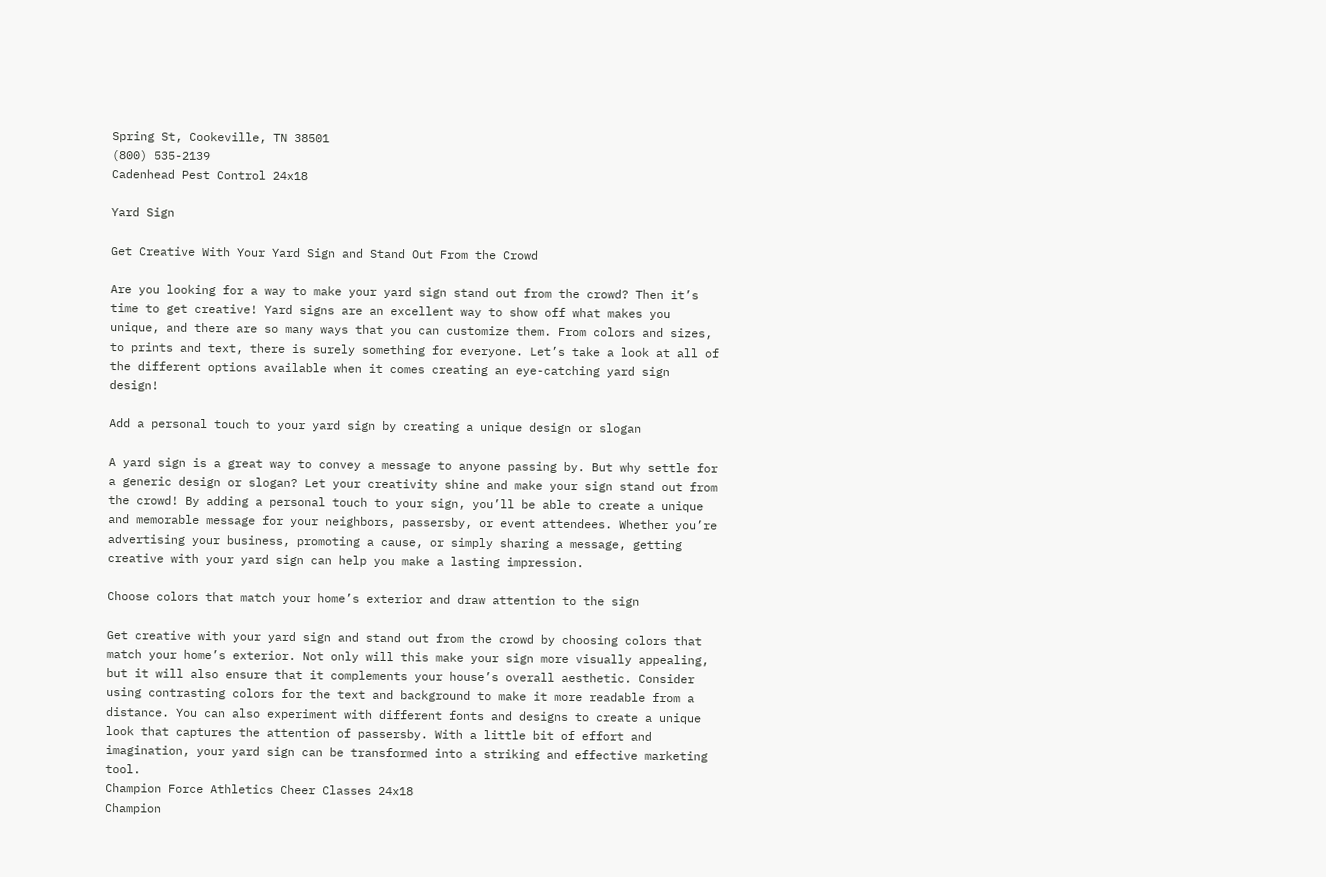Spring St, Cookeville, TN 38501
(800) 535-2139
Cadenhead Pest Control 24x18

Yard Sign

Get Creative With Your Yard Sign and Stand Out From the Crowd

Are you looking for a way to make your yard sign stand out from the crowd? Then it’s time to get creative! Yard signs are an excellent way to show off what makes you unique, and there are so many ways that you can customize them. From colors and sizes, to prints and text, there is surely something for everyone. Let’s take a look at all of the different options available when it comes creating an eye-catching yard sign design!

Add a personal touch to your yard sign by creating a unique design or slogan

A yard sign is a great way to convey a message to anyone passing by. But why settle for a generic design or slogan? Let your creativity shine and make your sign stand out from the crowd! By adding a personal touch to your sign, you’ll be able to create a unique and memorable message for your neighbors, passersby, or event attendees. Whether you’re advertising your business, promoting a cause, or simply sharing a message, getting creative with your yard sign can help you make a lasting impression.

Choose colors that match your home’s exterior and draw attention to the sign

Get creative with your yard sign and stand out from the crowd by choosing colors that match your home’s exterior. Not only will this make your sign more visually appealing, but it will also ensure that it complements your house’s overall aesthetic. Consider using contrasting colors for the text and background to make it more readable from a distance. You can also experiment with different fonts and designs to create a unique look that captures the attention of passersby. With a little bit of effort and imagination, your yard sign can be transformed into a striking and effective marketing tool.
Champion Force Athletics Cheer Classes 24x18
Champion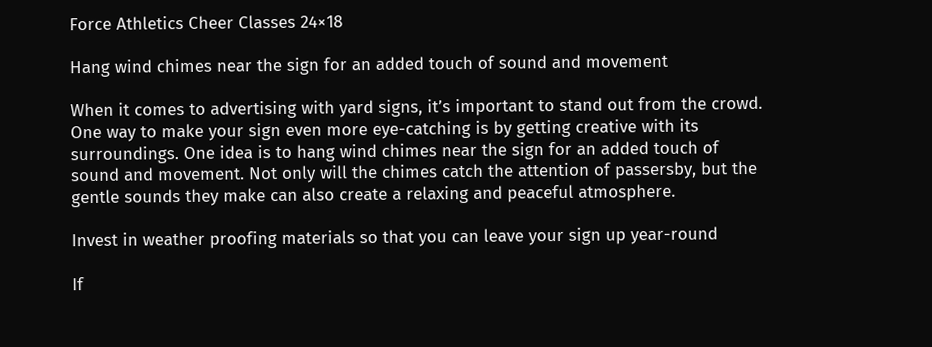Force Athletics Cheer Classes 24×18

Hang wind chimes near the sign for an added touch of sound and movement

When it comes to advertising with yard signs, it’s important to stand out from the crowd. One way to make your sign even more eye-catching is by getting creative with its surroundings. One idea is to hang wind chimes near the sign for an added touch of sound and movement. Not only will the chimes catch the attention of passersby, but the gentle sounds they make can also create a relaxing and peaceful atmosphere.

Invest in weather proofing materials so that you can leave your sign up year-round

If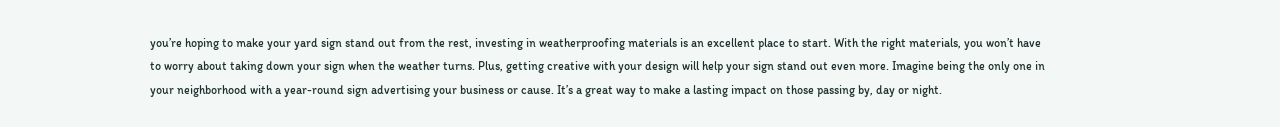you’re hoping to make your yard sign stand out from the rest, investing in weatherproofing materials is an excellent place to start. With the right materials, you won’t have to worry about taking down your sign when the weather turns. Plus, getting creative with your design will help your sign stand out even more. Imagine being the only one in your neighborhood with a year-round sign advertising your business or cause. It’s a great way to make a lasting impact on those passing by, day or night.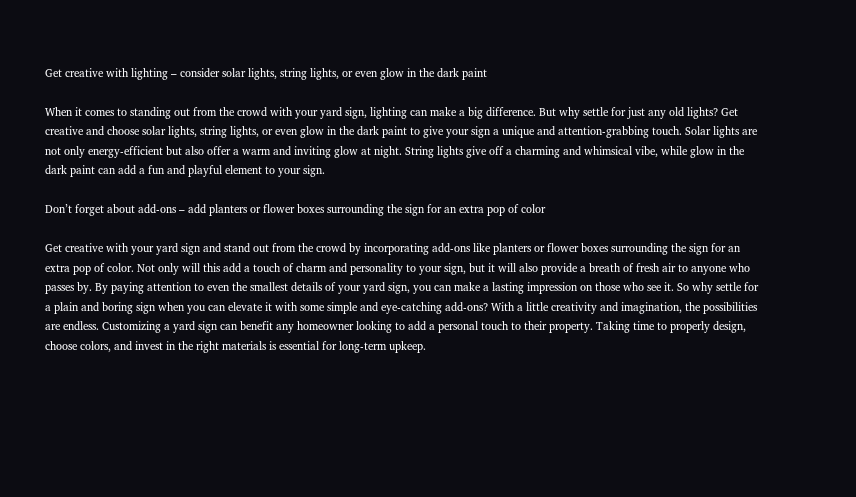Get creative with lighting – consider solar lights, string lights, or even glow in the dark paint

When it comes to standing out from the crowd with your yard sign, lighting can make a big difference. But why settle for just any old lights? Get creative and choose solar lights, string lights, or even glow in the dark paint to give your sign a unique and attention-grabbing touch. Solar lights are not only energy-efficient but also offer a warm and inviting glow at night. String lights give off a charming and whimsical vibe, while glow in the dark paint can add a fun and playful element to your sign.

Don’t forget about add-ons – add planters or flower boxes surrounding the sign for an extra pop of color

Get creative with your yard sign and stand out from the crowd by incorporating add-ons like planters or flower boxes surrounding the sign for an extra pop of color. Not only will this add a touch of charm and personality to your sign, but it will also provide a breath of fresh air to anyone who passes by. By paying attention to even the smallest details of your yard sign, you can make a lasting impression on those who see it. So why settle for a plain and boring sign when you can elevate it with some simple and eye-catching add-ons? With a little creativity and imagination, the possibilities are endless. Customizing a yard sign can benefit any homeowner looking to add a personal touch to their property. Taking time to properly design, choose colors, and invest in the right materials is essential for long-term upkeep.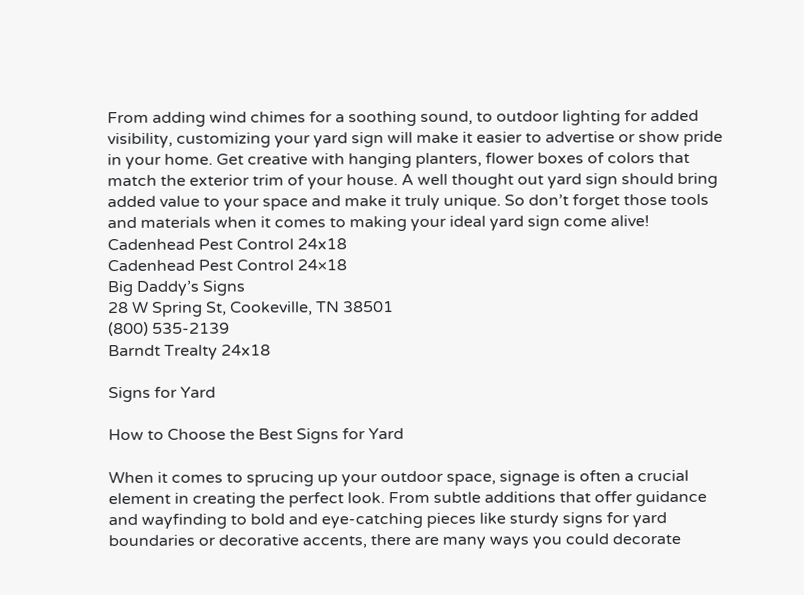From adding wind chimes for a soothing sound, to outdoor lighting for added visibility, customizing your yard sign will make it easier to advertise or show pride in your home. Get creative with hanging planters, flower boxes of colors that match the exterior trim of your house. A well thought out yard sign should bring added value to your space and make it truly unique. So don’t forget those tools and materials when it comes to making your ideal yard sign come alive!
Cadenhead Pest Control 24x18
Cadenhead Pest Control 24×18
Big Daddy’s Signs
28 W Spring St, Cookeville, TN 38501
(800) 535-2139
Barndt Trealty 24x18

Signs for Yard

How to Choose the Best Signs for Yard

When it comes to sprucing up your outdoor space, signage is often a crucial element in creating the perfect look. From subtle additions that offer guidance and wayfinding to bold and eye-catching pieces like sturdy signs for yard boundaries or decorative accents, there are many ways you could decorate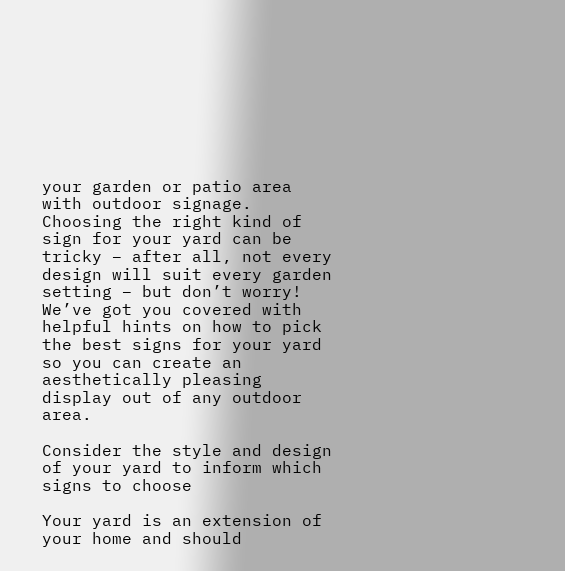your garden or patio area with outdoor signage. Choosing the right kind of sign for your yard can be tricky – after all, not every design will suit every garden setting – but don’t worry! We’ve got you covered with helpful hints on how to pick the best signs for your yard so you can create an aesthetically pleasing display out of any outdoor area.

Consider the style and design of your yard to inform which signs to choose

Your yard is an extension of your home and should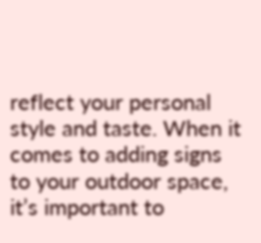reflect your personal style and taste. When it comes to adding signs to your outdoor space, it’s important to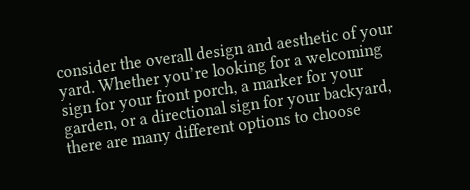consider the overall design and aesthetic of your yard. Whether you’re looking for a welcoming sign for your front porch, a marker for your garden, or a directional sign for your backyard, there are many different options to choose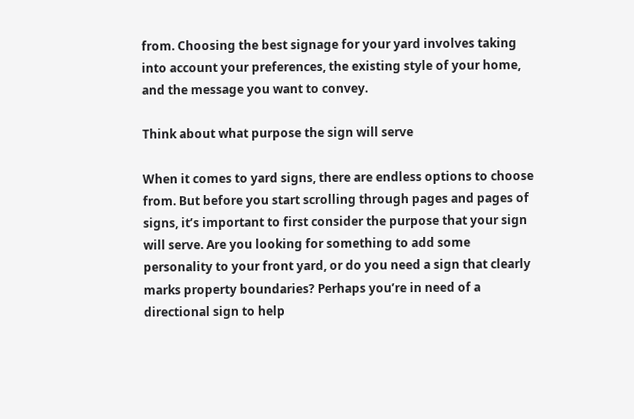from. Choosing the best signage for your yard involves taking into account your preferences, the existing style of your home, and the message you want to convey.

Think about what purpose the sign will serve

When it comes to yard signs, there are endless options to choose from. But before you start scrolling through pages and pages of signs, it’s important to first consider the purpose that your sign will serve. Are you looking for something to add some personality to your front yard, or do you need a sign that clearly marks property boundaries? Perhaps you’re in need of a directional sign to help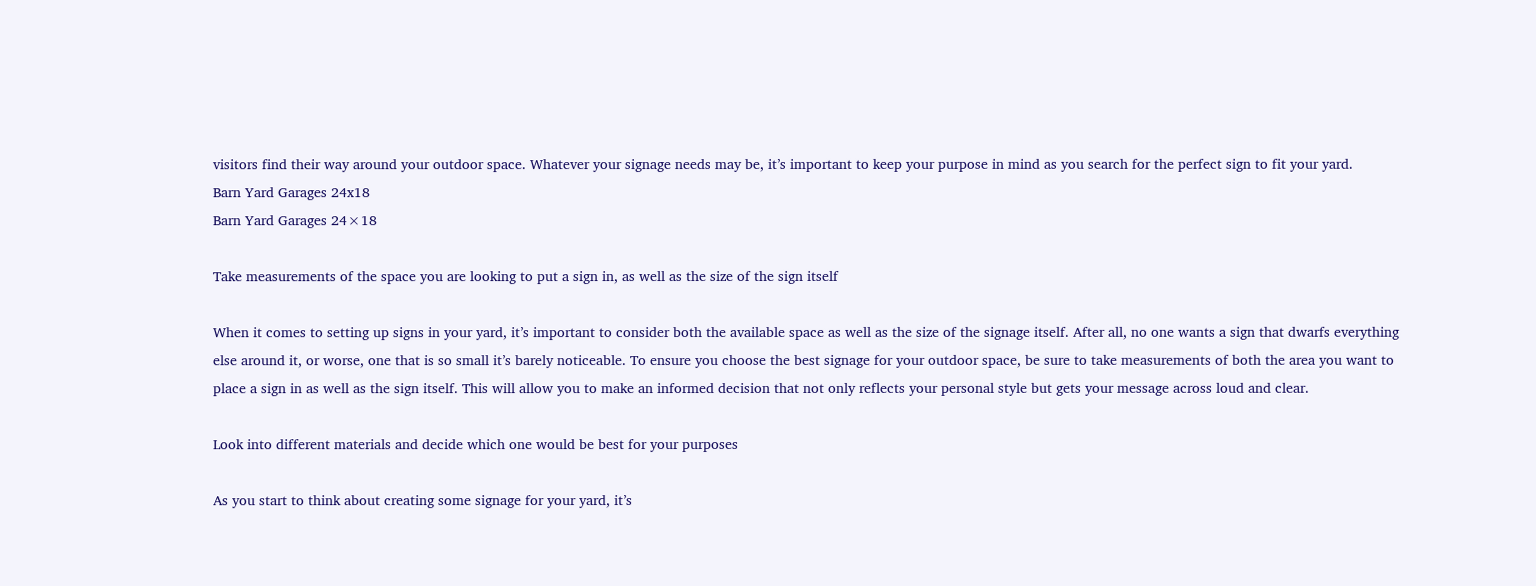visitors find their way around your outdoor space. Whatever your signage needs may be, it’s important to keep your purpose in mind as you search for the perfect sign to fit your yard.
Barn Yard Garages 24x18
Barn Yard Garages 24×18

Take measurements of the space you are looking to put a sign in, as well as the size of the sign itself

When it comes to setting up signs in your yard, it’s important to consider both the available space as well as the size of the signage itself. After all, no one wants a sign that dwarfs everything else around it, or worse, one that is so small it’s barely noticeable. To ensure you choose the best signage for your outdoor space, be sure to take measurements of both the area you want to place a sign in as well as the sign itself. This will allow you to make an informed decision that not only reflects your personal style but gets your message across loud and clear.

Look into different materials and decide which one would be best for your purposes

As you start to think about creating some signage for your yard, it’s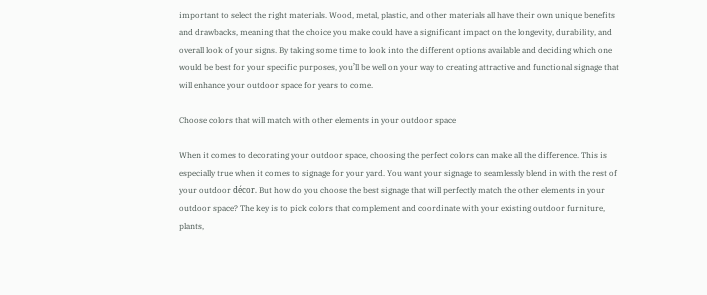important to select the right materials. Wood, metal, plastic, and other materials all have their own unique benefits and drawbacks, meaning that the choice you make could have a significant impact on the longevity, durability, and overall look of your signs. By taking some time to look into the different options available and deciding which one would be best for your specific purposes, you’ll be well on your way to creating attractive and functional signage that will enhance your outdoor space for years to come.

Choose colors that will match with other elements in your outdoor space

When it comes to decorating your outdoor space, choosing the perfect colors can make all the difference. This is especially true when it comes to signage for your yard. You want your signage to seamlessly blend in with the rest of your outdoor décor. But how do you choose the best signage that will perfectly match the other elements in your outdoor space? The key is to pick colors that complement and coordinate with your existing outdoor furniture, plants,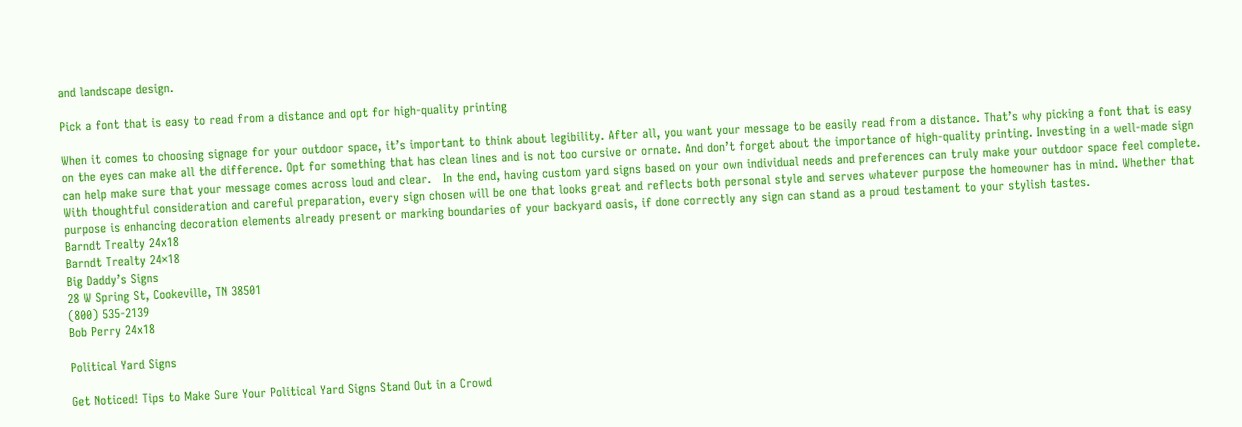and landscape design.

Pick a font that is easy to read from a distance and opt for high-quality printing

When it comes to choosing signage for your outdoor space, it’s important to think about legibility. After all, you want your message to be easily read from a distance. That’s why picking a font that is easy on the eyes can make all the difference. Opt for something that has clean lines and is not too cursive or ornate. And don’t forget about the importance of high-quality printing. Investing in a well-made sign can help make sure that your message comes across loud and clear.   In the end, having custom yard signs based on your own individual needs and preferences can truly make your outdoor space feel complete. With thoughtful consideration and careful preparation, every sign chosen will be one that looks great and reflects both personal style and serves whatever purpose the homeowner has in mind. Whether that purpose is enhancing decoration elements already present or marking boundaries of your backyard oasis, if done correctly any sign can stand as a proud testament to your stylish tastes.
Barndt Trealty 24x18
Barndt Trealty 24×18
Big Daddy’s Signs
28 W Spring St, Cookeville, TN 38501
(800) 535-2139
Bob Perry 24x18

Political Yard Signs

Get Noticed! Tips to Make Sure Your Political Yard Signs Stand Out in a Crowd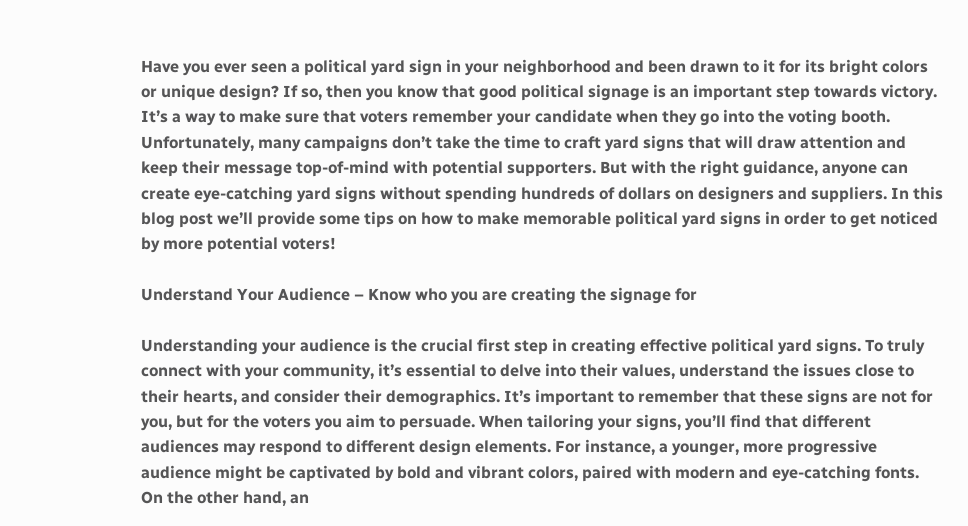Have you ever seen a political yard sign in your neighborhood and been drawn to it for its bright colors or unique design? If so, then you know that good political signage is an important step towards victory. It’s a way to make sure that voters remember your candidate when they go into the voting booth. Unfortunately, many campaigns don’t take the time to craft yard signs that will draw attention and keep their message top-of-mind with potential supporters. But with the right guidance, anyone can create eye-catching yard signs without spending hundreds of dollars on designers and suppliers. In this blog post we’ll provide some tips on how to make memorable political yard signs in order to get noticed by more potential voters!

Understand Your Audience – Know who you are creating the signage for

Understanding your audience is the crucial first step in creating effective political yard signs. To truly connect with your community, it’s essential to delve into their values, understand the issues close to their hearts, and consider their demographics. It’s important to remember that these signs are not for you, but for the voters you aim to persuade. When tailoring your signs, you’ll find that different audiences may respond to different design elements. For instance, a younger, more progressive audience might be captivated by bold and vibrant colors, paired with modern and eye-catching fonts. On the other hand, an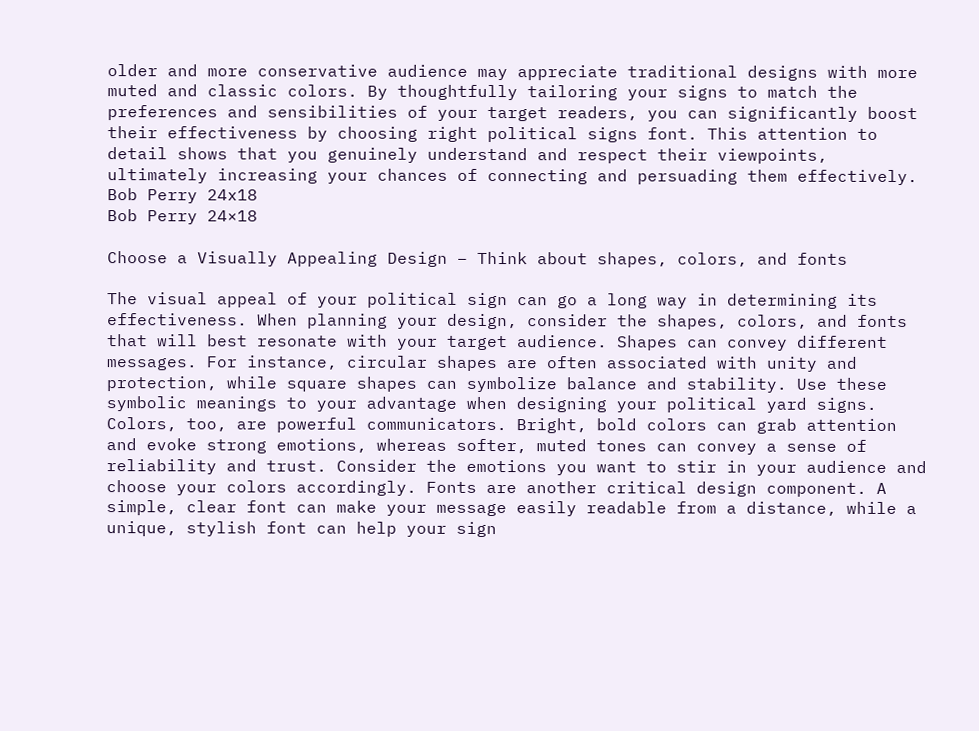older and more conservative audience may appreciate traditional designs with more muted and classic colors. By thoughtfully tailoring your signs to match the preferences and sensibilities of your target readers, you can significantly boost their effectiveness by choosing right political signs font. This attention to detail shows that you genuinely understand and respect their viewpoints, ultimately increasing your chances of connecting and persuading them effectively.
Bob Perry 24x18
Bob Perry 24×18

Choose a Visually Appealing Design – Think about shapes, colors, and fonts

The visual appeal of your political sign can go a long way in determining its effectiveness. When planning your design, consider the shapes, colors, and fonts that will best resonate with your target audience. Shapes can convey different messages. For instance, circular shapes are often associated with unity and protection, while square shapes can symbolize balance and stability. Use these symbolic meanings to your advantage when designing your political yard signs. Colors, too, are powerful communicators. Bright, bold colors can grab attention and evoke strong emotions, whereas softer, muted tones can convey a sense of reliability and trust. Consider the emotions you want to stir in your audience and choose your colors accordingly. Fonts are another critical design component. A simple, clear font can make your message easily readable from a distance, while a unique, stylish font can help your sign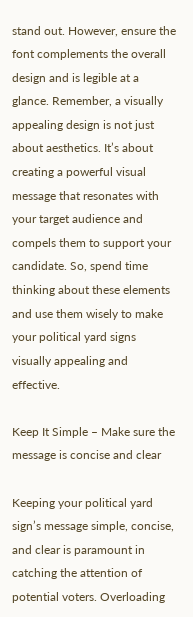stand out. However, ensure the font complements the overall design and is legible at a glance. Remember, a visually appealing design is not just about aesthetics. It’s about creating a powerful visual message that resonates with your target audience and compels them to support your candidate. So, spend time thinking about these elements and use them wisely to make your political yard signs visually appealing and effective.

Keep It Simple – Make sure the message is concise and clear

Keeping your political yard sign’s message simple, concise, and clear is paramount in catching the attention of potential voters. Overloading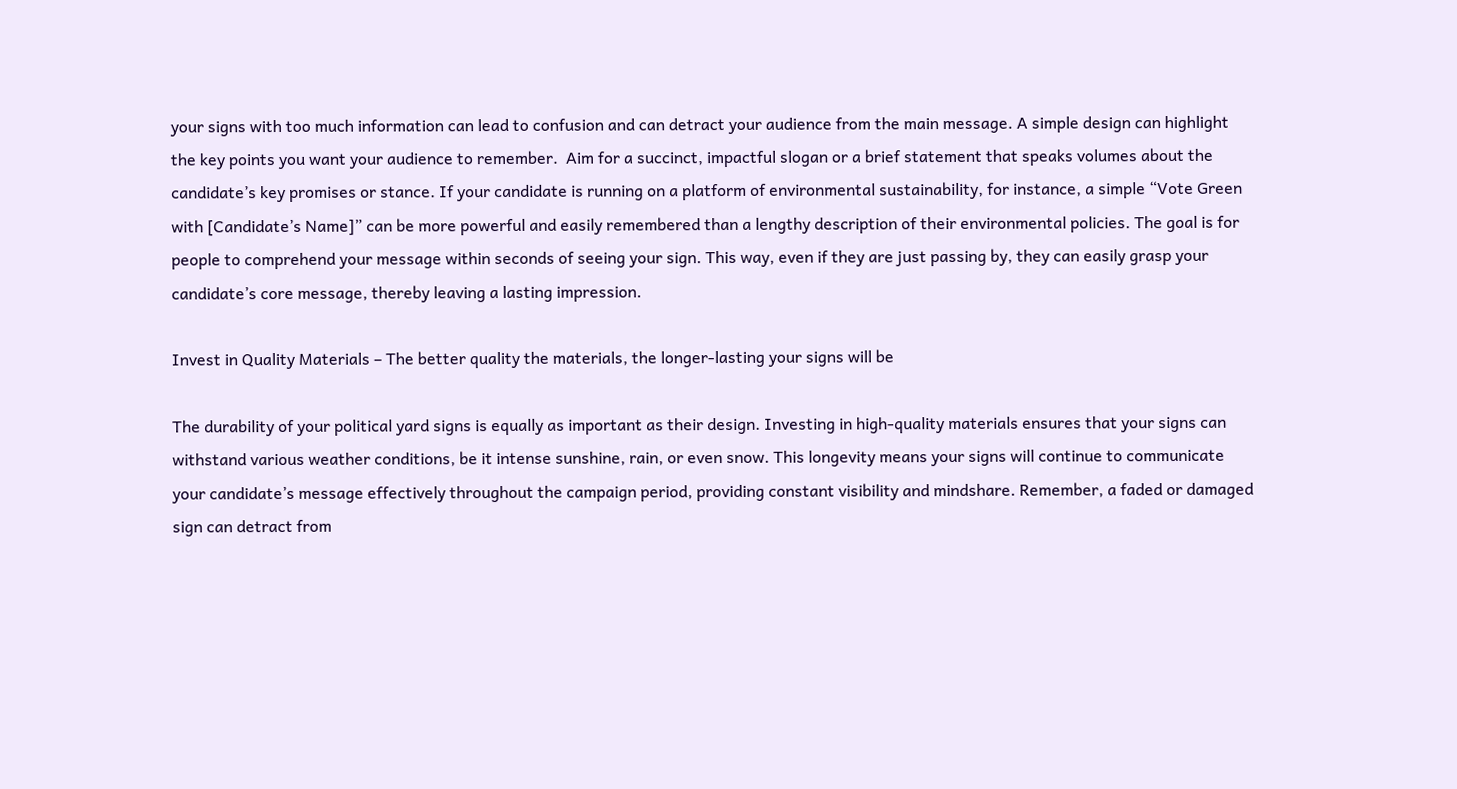your signs with too much information can lead to confusion and can detract your audience from the main message. A simple design can highlight the key points you want your audience to remember.  Aim for a succinct, impactful slogan or a brief statement that speaks volumes about the candidate’s key promises or stance. If your candidate is running on a platform of environmental sustainability, for instance, a simple “Vote Green with [Candidate’s Name]” can be more powerful and easily remembered than a lengthy description of their environmental policies. The goal is for people to comprehend your message within seconds of seeing your sign. This way, even if they are just passing by, they can easily grasp your candidate’s core message, thereby leaving a lasting impression.

Invest in Quality Materials – The better quality the materials, the longer-lasting your signs will be

The durability of your political yard signs is equally as important as their design. Investing in high-quality materials ensures that your signs can withstand various weather conditions, be it intense sunshine, rain, or even snow. This longevity means your signs will continue to communicate your candidate’s message effectively throughout the campaign period, providing constant visibility and mindshare. Remember, a faded or damaged sign can detract from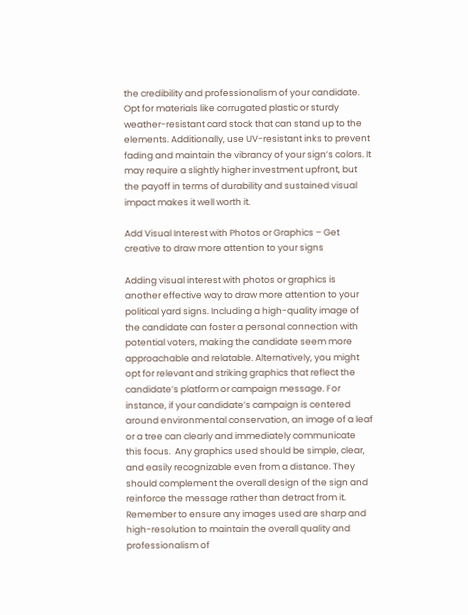the credibility and professionalism of your candidate. Opt for materials like corrugated plastic or sturdy weather-resistant card stock that can stand up to the elements. Additionally, use UV-resistant inks to prevent fading and maintain the vibrancy of your sign’s colors. It may require a slightly higher investment upfront, but the payoff in terms of durability and sustained visual impact makes it well worth it.

Add Visual Interest with Photos or Graphics – Get creative to draw more attention to your signs

Adding visual interest with photos or graphics is another effective way to draw more attention to your political yard signs. Including a high-quality image of the candidate can foster a personal connection with potential voters, making the candidate seem more approachable and relatable. Alternatively, you might opt for relevant and striking graphics that reflect the candidate’s platform or campaign message. For instance, if your candidate’s campaign is centered around environmental conservation, an image of a leaf or a tree can clearly and immediately communicate this focus.  Any graphics used should be simple, clear, and easily recognizable even from a distance. They should complement the overall design of the sign and reinforce the message rather than detract from it. Remember to ensure any images used are sharp and high-resolution to maintain the overall quality and professionalism of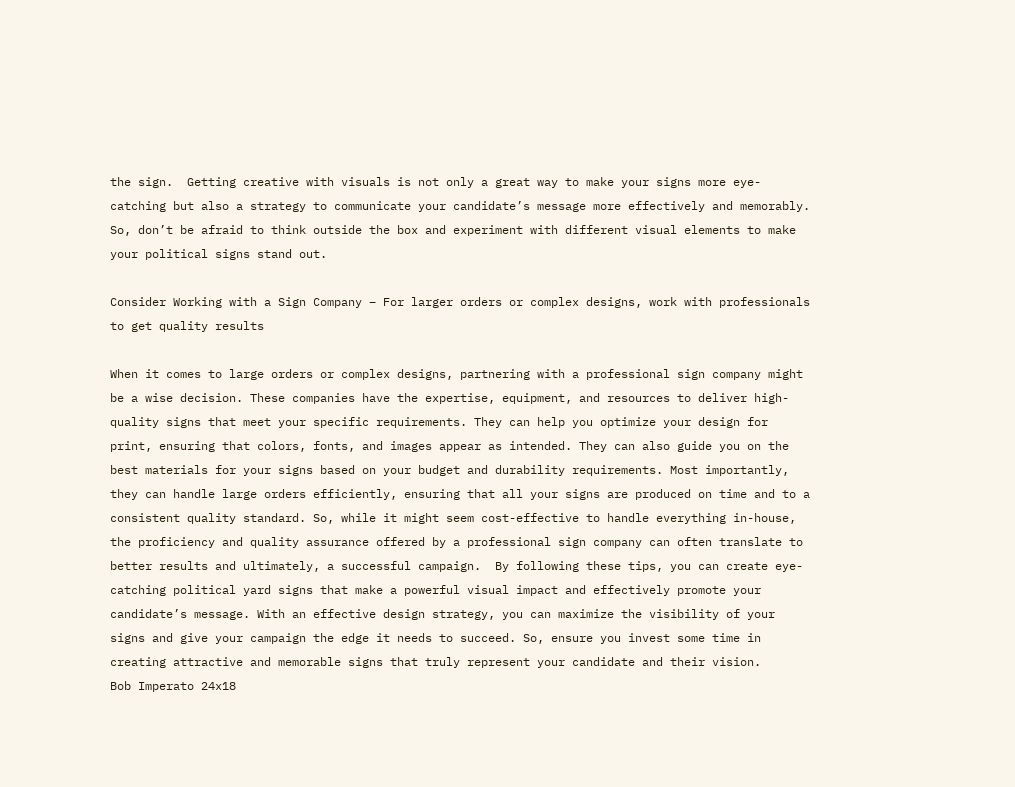the sign.  Getting creative with visuals is not only a great way to make your signs more eye-catching but also a strategy to communicate your candidate’s message more effectively and memorably. So, don’t be afraid to think outside the box and experiment with different visual elements to make your political signs stand out.

Consider Working with a Sign Company – For larger orders or complex designs, work with professionals to get quality results

When it comes to large orders or complex designs, partnering with a professional sign company might be a wise decision. These companies have the expertise, equipment, and resources to deliver high-quality signs that meet your specific requirements. They can help you optimize your design for print, ensuring that colors, fonts, and images appear as intended. They can also guide you on the best materials for your signs based on your budget and durability requirements. Most importantly, they can handle large orders efficiently, ensuring that all your signs are produced on time and to a consistent quality standard. So, while it might seem cost-effective to handle everything in-house, the proficiency and quality assurance offered by a professional sign company can often translate to better results and ultimately, a successful campaign.  By following these tips, you can create eye-catching political yard signs that make a powerful visual impact and effectively promote your candidate’s message. With an effective design strategy, you can maximize the visibility of your signs and give your campaign the edge it needs to succeed. So, ensure you invest some time in creating attractive and memorable signs that truly represent your candidate and their vision.
Bob Imperato 24x18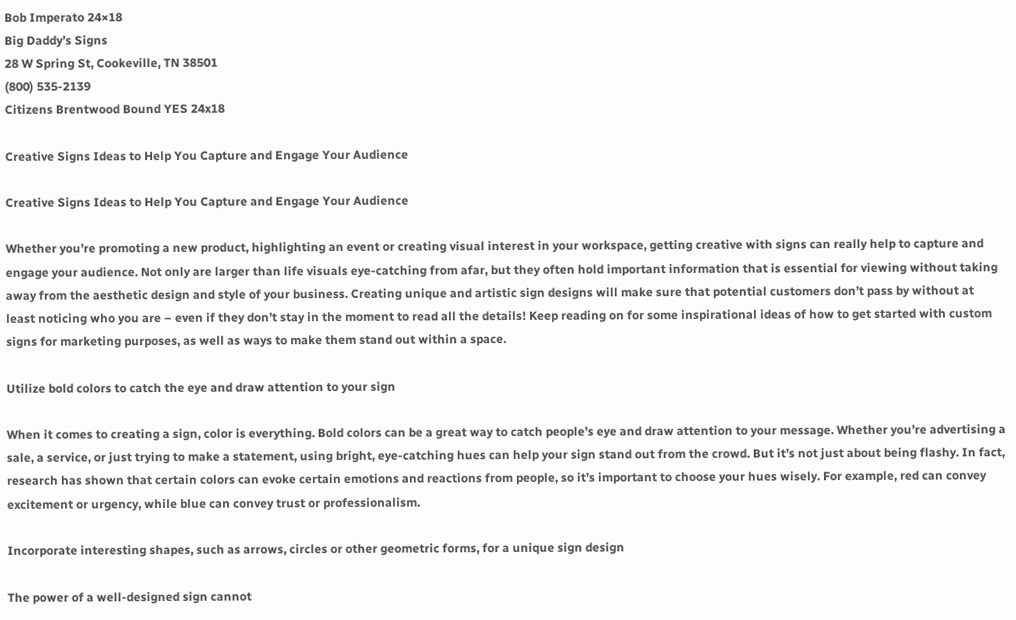Bob Imperato 24×18
Big Daddy’s Signs
28 W Spring St, Cookeville, TN 38501
(800) 535-2139
Citizens Brentwood Bound YES 24x18

Creative Signs Ideas to Help You Capture and Engage Your Audience

Creative Signs Ideas to Help You Capture and Engage Your Audience

Whether you’re promoting a new product, highlighting an event or creating visual interest in your workspace, getting creative with signs can really help to capture and engage your audience. Not only are larger than life visuals eye-catching from afar, but they often hold important information that is essential for viewing without taking away from the aesthetic design and style of your business. Creating unique and artistic sign designs will make sure that potential customers don’t pass by without at least noticing who you are – even if they don’t stay in the moment to read all the details! Keep reading on for some inspirational ideas of how to get started with custom signs for marketing purposes, as well as ways to make them stand out within a space.

Utilize bold colors to catch the eye and draw attention to your sign

When it comes to creating a sign, color is everything. Bold colors can be a great way to catch people’s eye and draw attention to your message. Whether you’re advertising a sale, a service, or just trying to make a statement, using bright, eye-catching hues can help your sign stand out from the crowd. But it’s not just about being flashy. In fact, research has shown that certain colors can evoke certain emotions and reactions from people, so it’s important to choose your hues wisely. For example, red can convey excitement or urgency, while blue can convey trust or professionalism.

Incorporate interesting shapes, such as arrows, circles or other geometric forms, for a unique sign design

The power of a well-designed sign cannot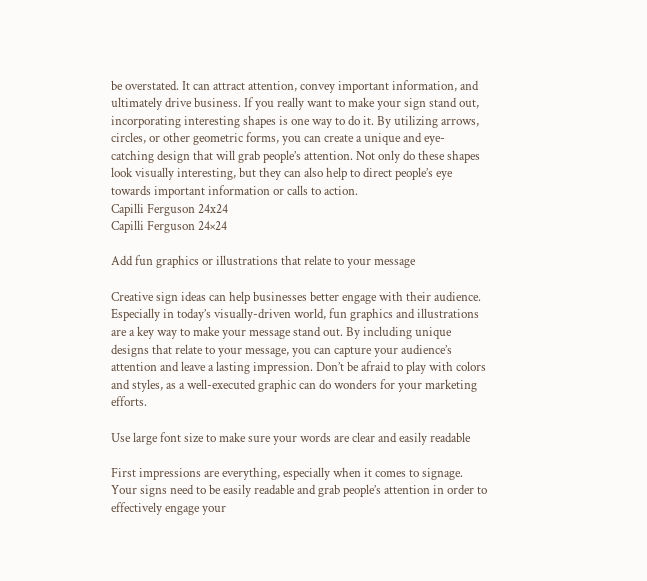be overstated. It can attract attention, convey important information, and ultimately drive business. If you really want to make your sign stand out, incorporating interesting shapes is one way to do it. By utilizing arrows, circles, or other geometric forms, you can create a unique and eye-catching design that will grab people’s attention. Not only do these shapes look visually interesting, but they can also help to direct people’s eye towards important information or calls to action.
Capilli Ferguson 24x24
Capilli Ferguson 24×24

Add fun graphics or illustrations that relate to your message

Creative sign ideas can help businesses better engage with their audience. Especially in today’s visually-driven world, fun graphics and illustrations are a key way to make your message stand out. By including unique designs that relate to your message, you can capture your audience’s attention and leave a lasting impression. Don’t be afraid to play with colors and styles, as a well-executed graphic can do wonders for your marketing efforts.

Use large font size to make sure your words are clear and easily readable

First impressions are everything, especially when it comes to signage. Your signs need to be easily readable and grab people’s attention in order to effectively engage your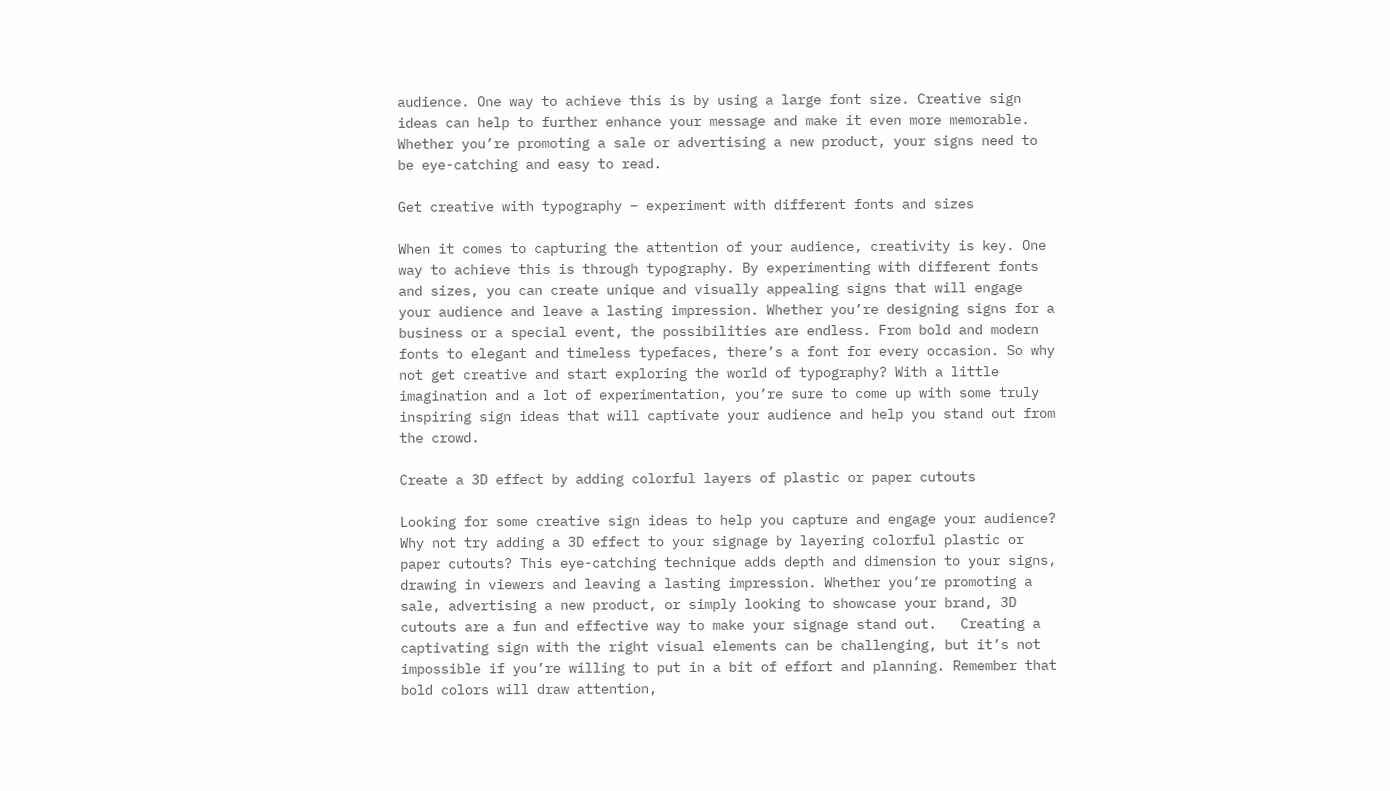audience. One way to achieve this is by using a large font size. Creative sign ideas can help to further enhance your message and make it even more memorable. Whether you’re promoting a sale or advertising a new product, your signs need to be eye-catching and easy to read.

Get creative with typography – experiment with different fonts and sizes

When it comes to capturing the attention of your audience, creativity is key. One way to achieve this is through typography. By experimenting with different fonts and sizes, you can create unique and visually appealing signs that will engage your audience and leave a lasting impression. Whether you’re designing signs for a business or a special event, the possibilities are endless. From bold and modern fonts to elegant and timeless typefaces, there’s a font for every occasion. So why not get creative and start exploring the world of typography? With a little imagination and a lot of experimentation, you’re sure to come up with some truly inspiring sign ideas that will captivate your audience and help you stand out from the crowd.

Create a 3D effect by adding colorful layers of plastic or paper cutouts

Looking for some creative sign ideas to help you capture and engage your audience? Why not try adding a 3D effect to your signage by layering colorful plastic or paper cutouts? This eye-catching technique adds depth and dimension to your signs, drawing in viewers and leaving a lasting impression. Whether you’re promoting a sale, advertising a new product, or simply looking to showcase your brand, 3D cutouts are a fun and effective way to make your signage stand out.   Creating a captivating sign with the right visual elements can be challenging, but it’s not impossible if you’re willing to put in a bit of effort and planning. Remember that bold colors will draw attention,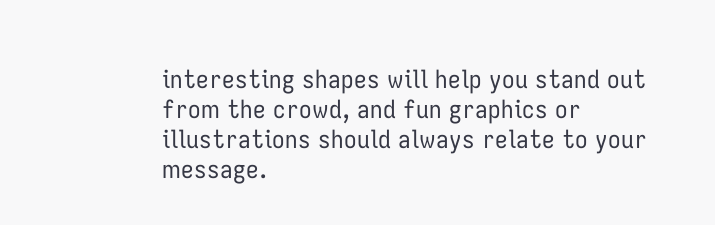interesting shapes will help you stand out from the crowd, and fun graphics or illustrations should always relate to your message.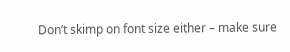Don’t skimp on font size either – make sure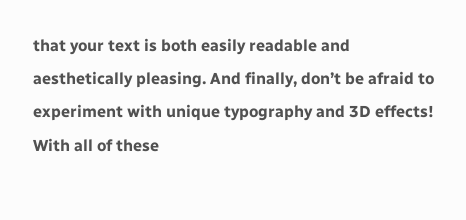that your text is both easily readable and aesthetically pleasing. And finally, don’t be afraid to experiment with unique typography and 3D effects! With all of these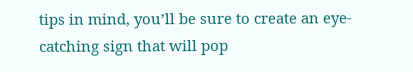tips in mind, you’ll be sure to create an eye-catching sign that will pop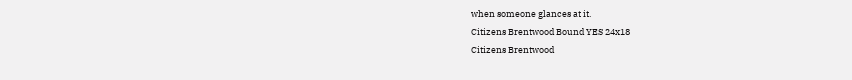when someone glances at it.
Citizens Brentwood Bound YES 24x18
Citizens Brentwood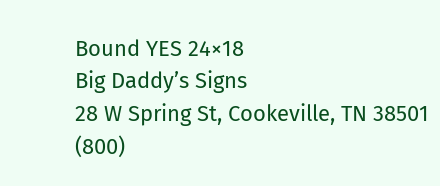Bound YES 24×18
Big Daddy’s Signs
28 W Spring St, Cookeville, TN 38501
(800)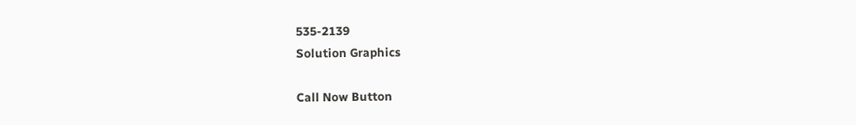535-2139
Solution Graphics

Call Now Button